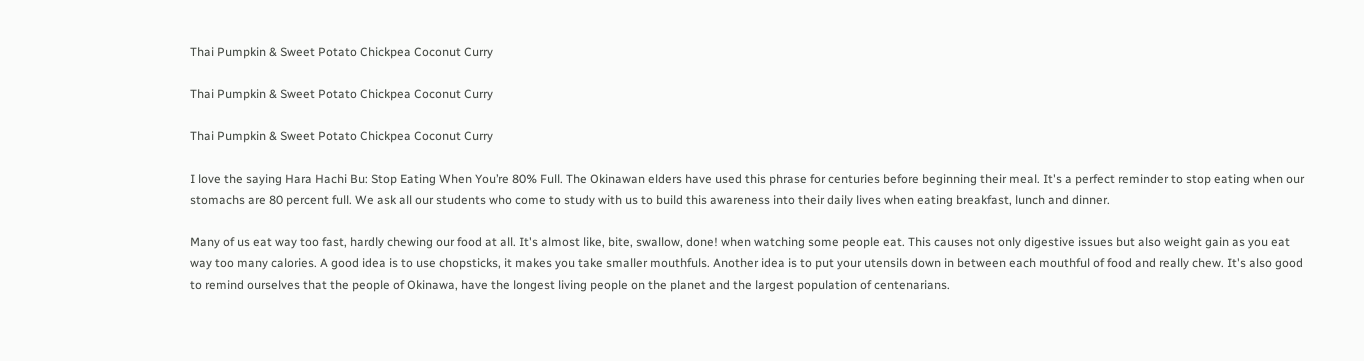Thai Pumpkin & Sweet Potato Chickpea Coconut Curry

Thai Pumpkin & Sweet Potato Chickpea Coconut Curry

Thai Pumpkin & Sweet Potato Chickpea Coconut Curry

I love the saying Hara Hachi Bu: Stop Eating When You’re 80% Full. The Okinawan elders have used this phrase for centuries before beginning their meal. It's a perfect reminder to stop eating when our stomachs are 80 percent full. We ask all our students who come to study with us to build this awareness into their daily lives when eating breakfast, lunch and dinner.

Many of us eat way too fast, hardly chewing our food at all. It's almost like, bite, swallow, done! when watching some people eat. This causes not only digestive issues but also weight gain as you eat way too many calories. A good idea is to use chopsticks, it makes you take smaller mouthfuls. Another idea is to put your utensils down in between each mouthful of food and really chew. It's also good to remind ourselves that the people of Okinawa, have the longest living people on the planet and the largest population of centenarians.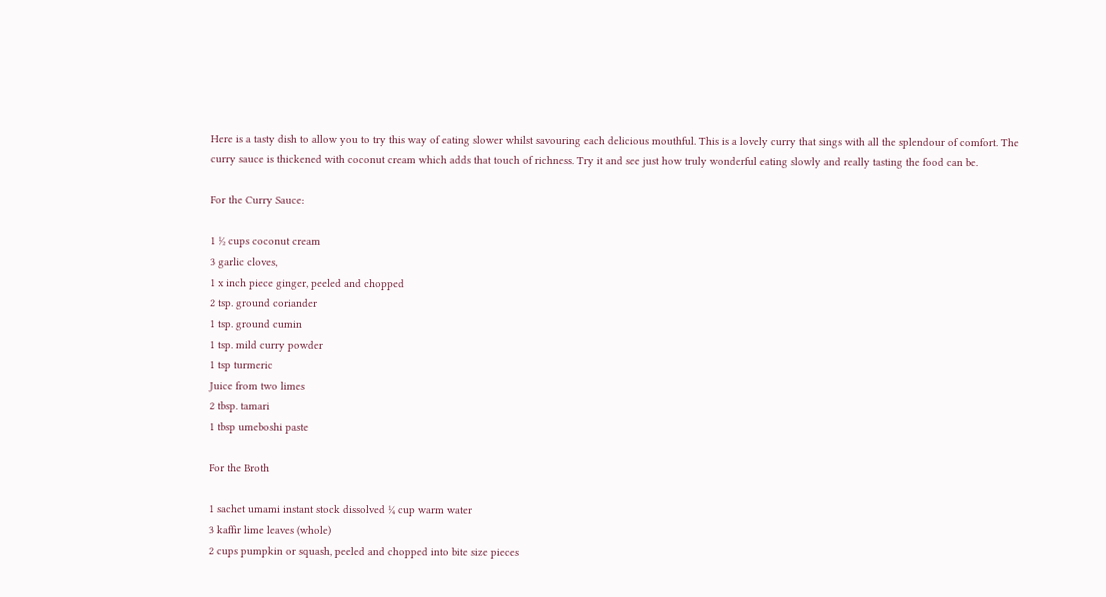Here is a tasty dish to allow you to try this way of eating slower whilst savouring each delicious mouthful. This is a lovely curry that sings with all the splendour of comfort. The curry sauce is thickened with coconut cream which adds that touch of richness. Try it and see just how truly wonderful eating slowly and really tasting the food can be.

For the Curry Sauce:

1 ½ cups coconut cream
3 garlic cloves,
1 x inch piece ginger, peeled and chopped
2 tsp. ground coriander
1 tsp. ground cumin
1 tsp. mild curry powder
1 tsp turmeric
Juice from two limes
2 tbsp. tamari
1 tbsp umeboshi paste

For the Broth

1 sachet umami instant stock dissolved ¼ cup warm water
3 kaffir lime leaves (whole)
2 cups pumpkin or squash, peeled and chopped into bite size pieces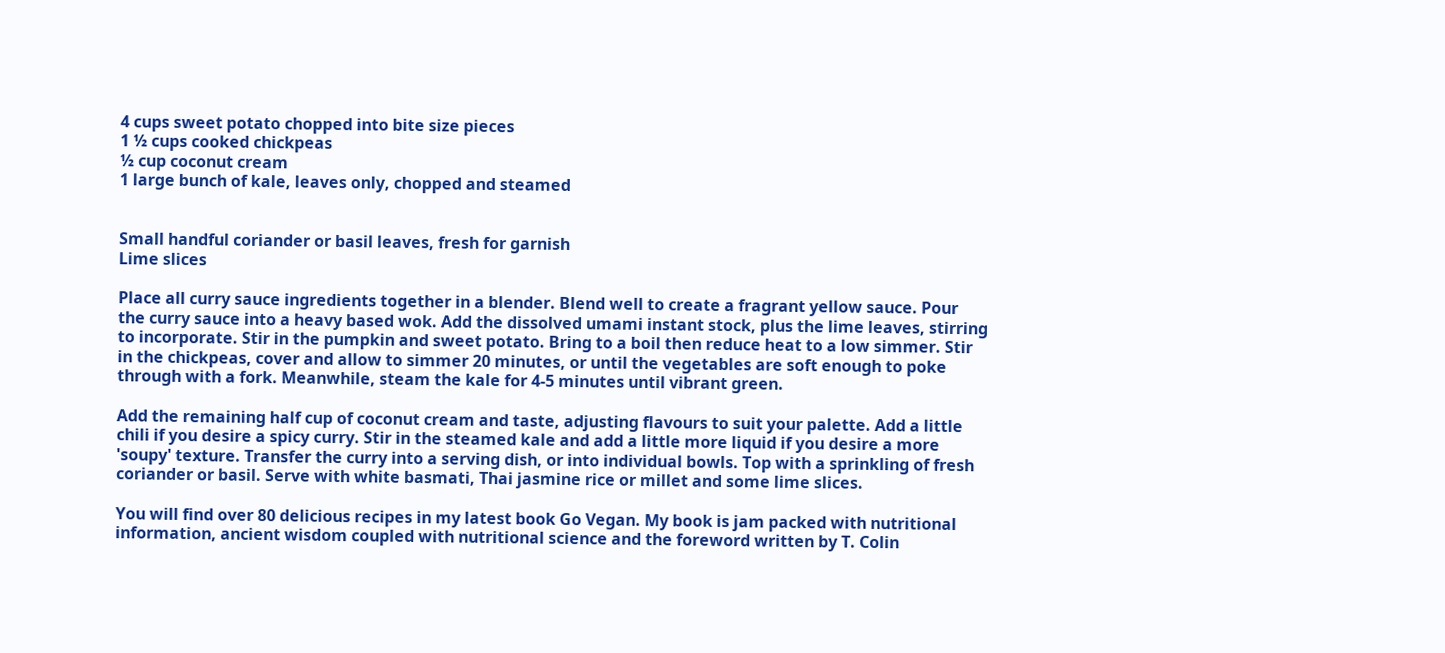4 cups sweet potato chopped into bite size pieces
1 ½ cups cooked chickpeas
½ cup coconut cream
1 large bunch of kale, leaves only, chopped and steamed


Small handful coriander or basil leaves, fresh for garnish
Lime slices

Place all curry sauce ingredients together in a blender. Blend well to create a fragrant yellow sauce. Pour the curry sauce into a heavy based wok. Add the dissolved umami instant stock, plus the lime leaves, stirring to incorporate. Stir in the pumpkin and sweet potato. Bring to a boil then reduce heat to a low simmer. Stir in the chickpeas, cover and allow to simmer 20 minutes, or until the vegetables are soft enough to poke through with a fork. Meanwhile, steam the kale for 4-5 minutes until vibrant green.

Add the remaining half cup of coconut cream and taste, adjusting flavours to suit your palette. Add a little chili if you desire a spicy curry. Stir in the steamed kale and add a little more liquid if you desire a more 'soupy' texture. Transfer the curry into a serving dish, or into individual bowls. Top with a sprinkling of fresh coriander or basil. Serve with white basmati, Thai jasmine rice or millet and some lime slices.

You will find over 80 delicious recipes in my latest book Go Vegan. My book is jam packed with nutritional information, ancient wisdom coupled with nutritional science and the foreword written by T. Colin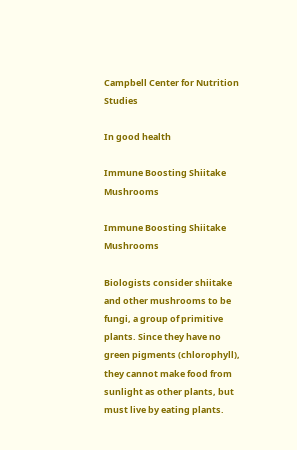Campbell Center for Nutrition Studies

In good health

Immune Boosting Shiitake Mushrooms

Immune Boosting Shiitake Mushrooms

Biologists consider shiitake and other mushrooms to be fungi, a group of primitive plants. Since they have no green pigments (chlorophyll), they cannot make food from sunlight as other plants, but must live by eating plants.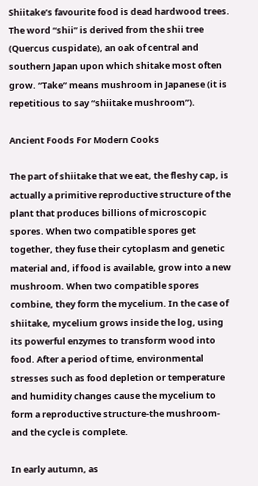Shiitake’s favourite food is dead hardwood trees. The word “shii” is derived from the shii tree (Quercus cuspidate), an oak of central and southern Japan upon which shitake most often grow. “Take” means mushroom in Japanese (it is repetitious to say “shiitake mushroom”).

Ancient Foods For Modern Cooks

The part of shiitake that we eat, the fleshy cap, is actually a primitive reproductive structure of the plant that produces billions of microscopic spores. When two compatible spores get together, they fuse their cytoplasm and genetic material and, if food is available, grow into a new mushroom. When two compatible spores combine, they form the mycelium. In the case of shiitake, mycelium grows inside the log, using its powerful enzymes to transform wood into food. After a period of time, environmental stresses such as food depletion or temperature and humidity changes cause the mycelium to form a reproductive structure-the mushroom-and the cycle is complete.

In early autumn, as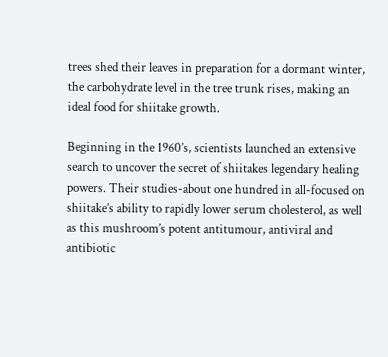trees shed their leaves in preparation for a dormant winter, the carbohydrate level in the tree trunk rises, making an ideal food for shiitake growth.

Beginning in the 1960’s, scientists launched an extensive search to uncover the secret of shiitakes legendary healing powers. Their studies-about one hundred in all-focused on shiitake’s ability to rapidly lower serum cholesterol, as well as this mushroom’s potent antitumour, antiviral and antibiotic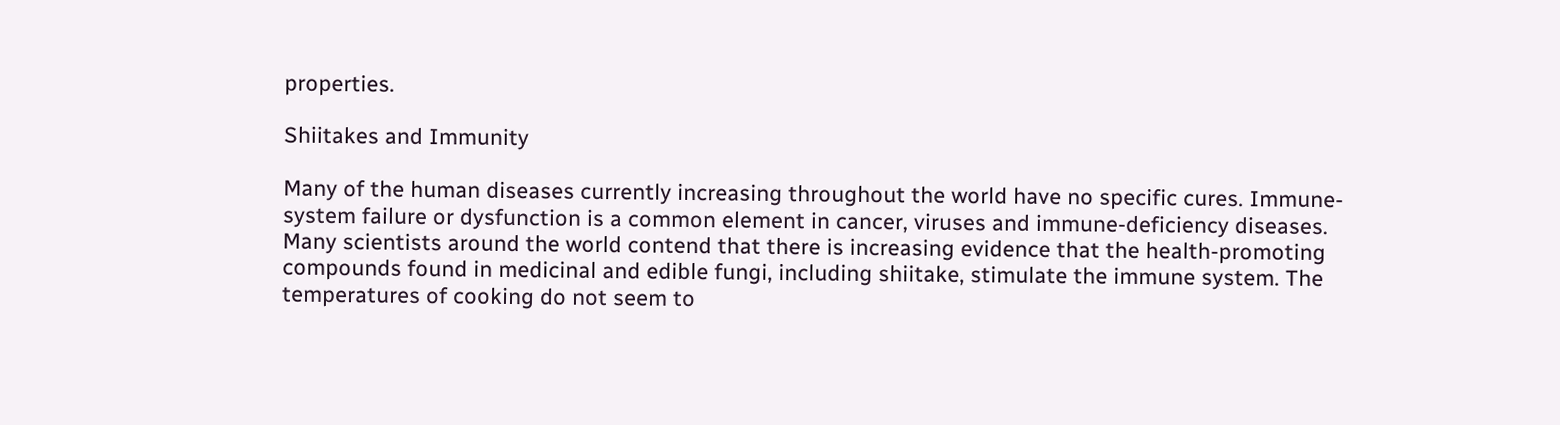properties.

Shiitakes and Immunity

Many of the human diseases currently increasing throughout the world have no specific cures. Immune-system failure or dysfunction is a common element in cancer, viruses and immune-deficiency diseases.  Many scientists around the world contend that there is increasing evidence that the health-promoting compounds found in medicinal and edible fungi, including shiitake, stimulate the immune system. The temperatures of cooking do not seem to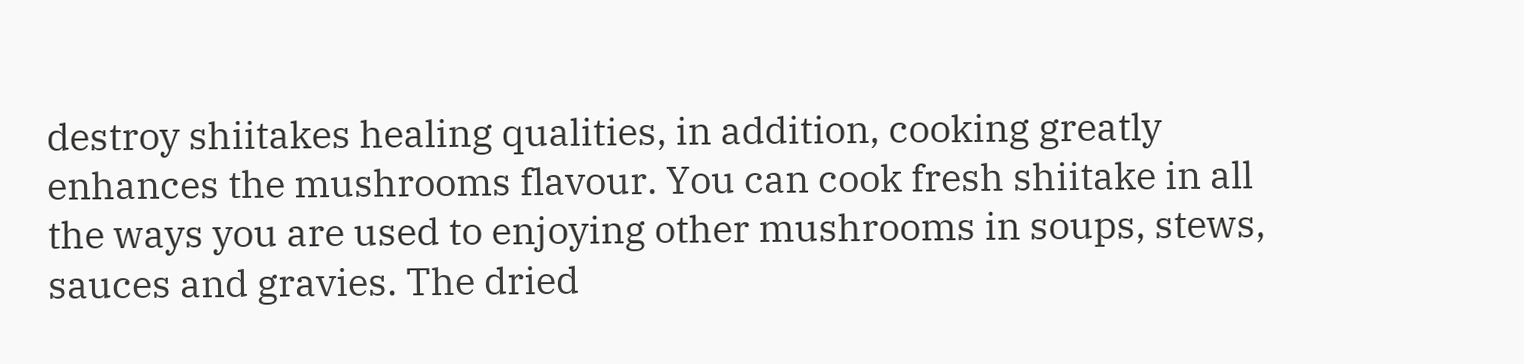destroy shiitakes healing qualities, in addition, cooking greatly enhances the mushrooms flavour. You can cook fresh shiitake in all the ways you are used to enjoying other mushrooms in soups, stews, sauces and gravies. The dried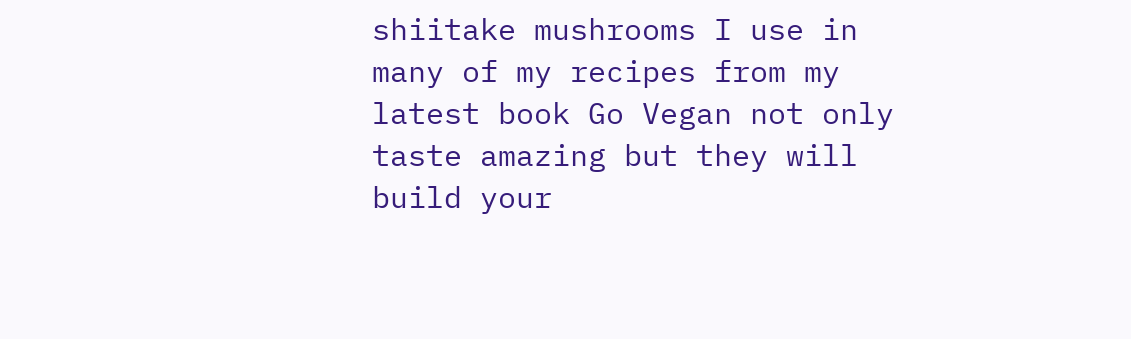shiitake mushrooms I use in many of my recipes from my latest book Go Vegan not only taste amazing but they will build your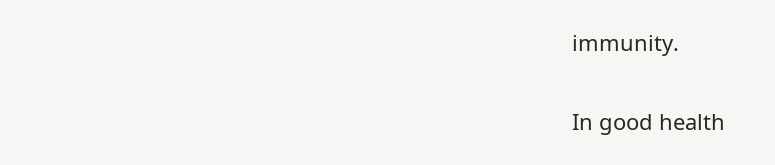immunity.

In good health